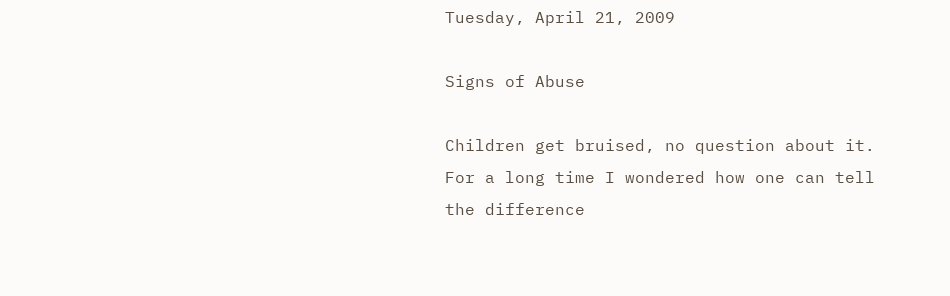Tuesday, April 21, 2009

Signs of Abuse

Children get bruised, no question about it. For a long time I wondered how one can tell the difference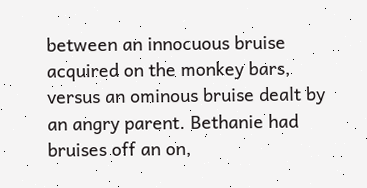between an innocuous bruise acquired on the monkey bars, versus an ominous bruise dealt by an angry parent. Bethanie had bruises off an on,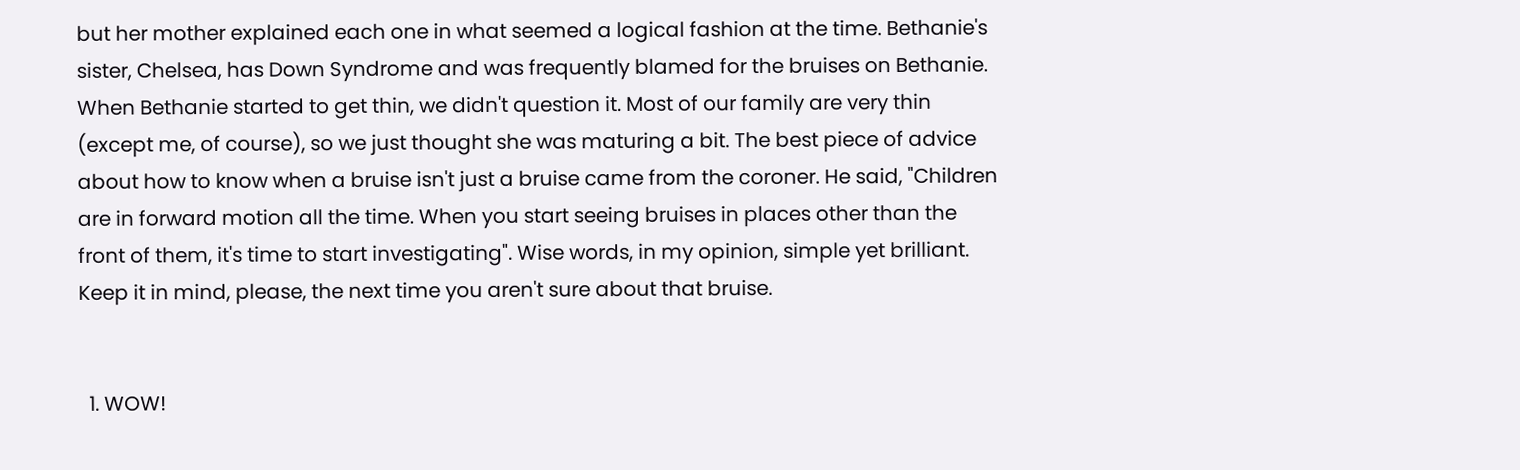but her mother explained each one in what seemed a logical fashion at the time. Bethanie's sister, Chelsea, has Down Syndrome and was frequently blamed for the bruises on Bethanie. When Bethanie started to get thin, we didn't question it. Most of our family are very thin (except me, of course), so we just thought she was maturing a bit. The best piece of advice about how to know when a bruise isn't just a bruise came from the coroner. He said, "Children are in forward motion all the time. When you start seeing bruises in places other than the front of them, it's time to start investigating". Wise words, in my opinion, simple yet brilliant. Keep it in mind, please, the next time you aren't sure about that bruise.


  1. WOW!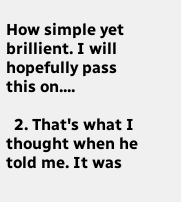How simple yet brillient. I will hopefully pass this on....

  2. That's what I thought when he told me. It was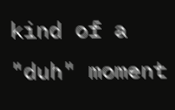kind of a "duh" moment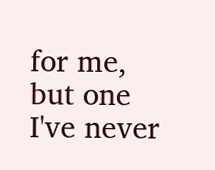for me, but one I've never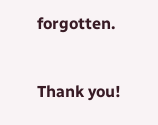forgotten.


Thank you!